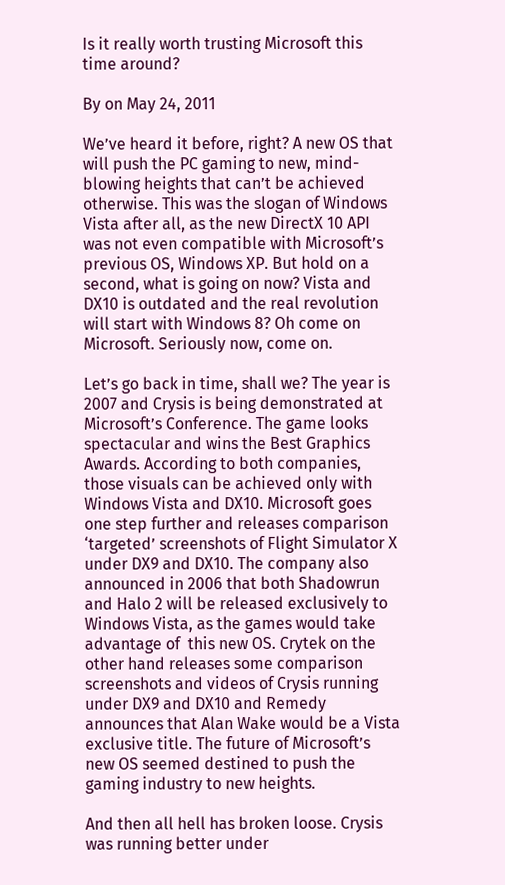Is it really worth trusting Microsoft this time around?

By on May 24, 2011

We’ve heard it before, right? A new OS that will push the PC gaming to new, mind-blowing heights that can’t be achieved otherwise. This was the slogan of Windows Vista after all, as the new DirectX 10 API was not even compatible with Microsoft’s previous OS, Windows XP. But hold on a second, what is going on now? Vista and DX10 is outdated and the real revolution will start with Windows 8? Oh come on Microsoft. Seriously now, come on.

Let’s go back in time, shall we? The year is 2007 and Crysis is being demonstrated at Microsoft’s Conference. The game looks spectacular and wins the Best Graphics Awards. According to both companies, those visuals can be achieved only with Windows Vista and DX10. Microsoft goes one step further and releases comparison ‘targeted’ screenshots of Flight Simulator X under DX9 and DX10. The company also announced in 2006 that both Shadowrun and Halo 2 will be released exclusively to Windows Vista, as the games would take advantage of  this new OS. Crytek on the other hand releases some comparison screenshots and videos of Crysis running under DX9 and DX10 and Remedy announces that Alan Wake would be a Vista exclusive title. The future of Microsoft’s new OS seemed destined to push the gaming industry to new heights.

And then all hell has broken loose. Crysis was running better under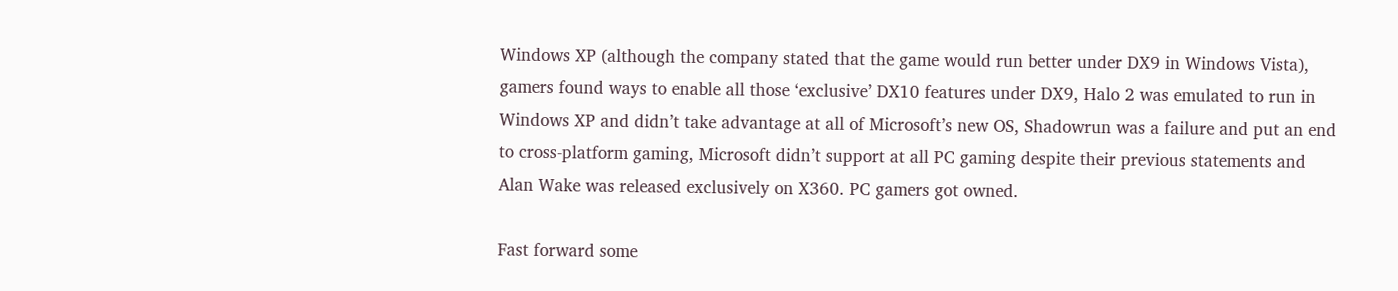Windows XP (although the company stated that the game would run better under DX9 in Windows Vista), gamers found ways to enable all those ‘exclusive’ DX10 features under DX9, Halo 2 was emulated to run in Windows XP and didn’t take advantage at all of Microsoft’s new OS, Shadowrun was a failure and put an end to cross-platform gaming, Microsoft didn’t support at all PC gaming despite their previous statements and Alan Wake was released exclusively on X360. PC gamers got owned.

Fast forward some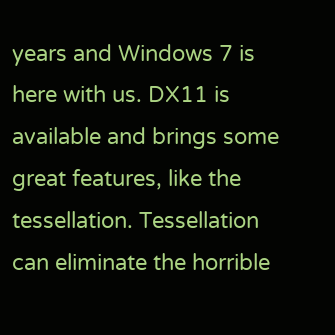years and Windows 7 is here with us. DX11 is available and brings some great features, like the tessellation. Tessellation can eliminate the horrible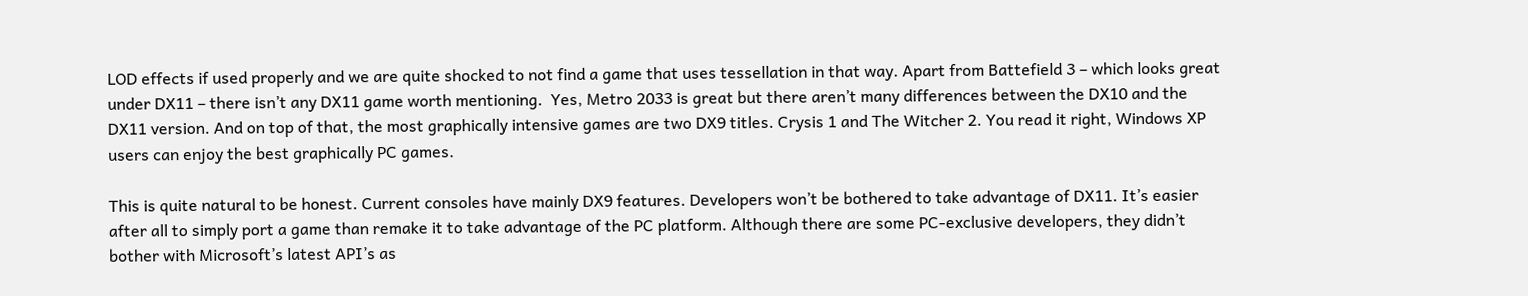LOD effects if used properly and we are quite shocked to not find a game that uses tessellation in that way. Apart from Battefield 3 – which looks great under DX11 – there isn’t any DX11 game worth mentioning.  Yes, Metro 2033 is great but there aren’t many differences between the DX10 and the DX11 version. And on top of that, the most graphically intensive games are two DX9 titles. Crysis 1 and The Witcher 2. You read it right, Windows XP users can enjoy the best graphically PC games.

This is quite natural to be honest. Current consoles have mainly DX9 features. Developers won’t be bothered to take advantage of DX11. It’s easier after all to simply port a game than remake it to take advantage of the PC platform. Although there are some PC-exclusive developers, they didn’t bother with Microsoft’s latest API’s as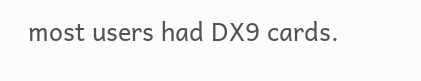most users had DX9 cards.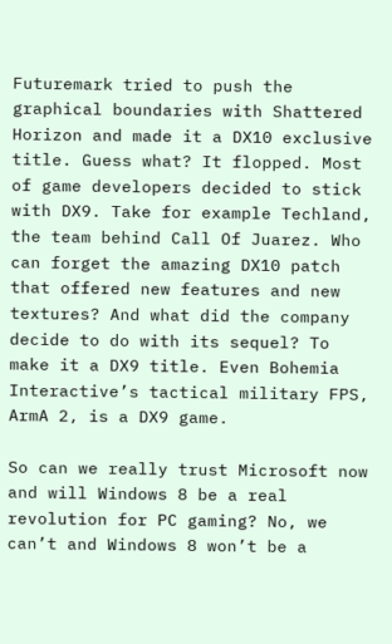Futuremark tried to push the graphical boundaries with Shattered Horizon and made it a DX10 exclusive title. Guess what? It flopped. Most of game developers decided to stick with DX9. Take for example Techland, the team behind Call Of Juarez. Who can forget the amazing DX10 patch that offered new features and new textures? And what did the company decide to do with its sequel? To make it a DX9 title. Even Bohemia Interactive’s tactical military FPS, ArmA 2, is a DX9 game.

So can we really trust Microsoft now and will Windows 8 be a real revolution for PC gaming? No, we can’t and Windows 8 won’t be a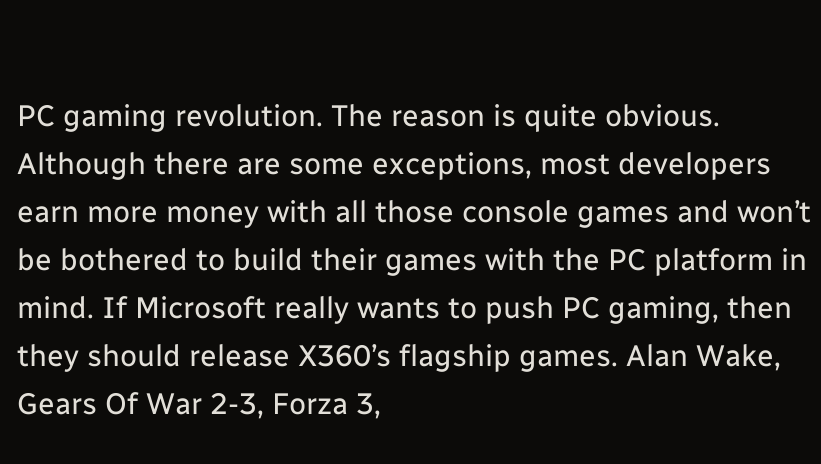PC gaming revolution. The reason is quite obvious. Although there are some exceptions, most developers earn more money with all those console games and won’t be bothered to build their games with the PC platform in mind. If Microsoft really wants to push PC gaming, then they should release X360’s flagship games. Alan Wake, Gears Of War 2-3, Forza 3,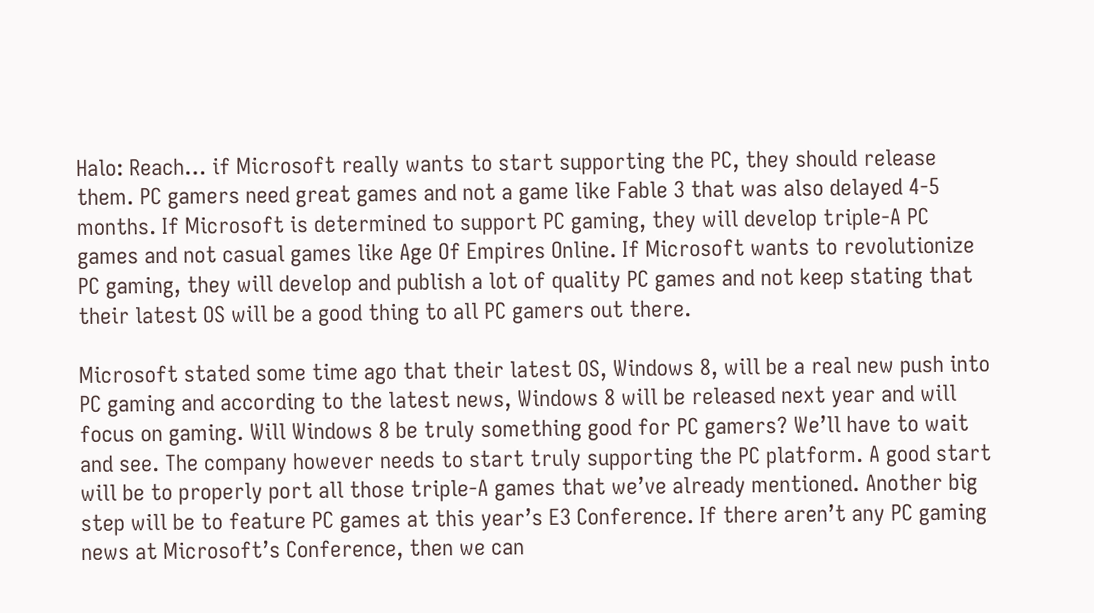Halo: Reach… if Microsoft really wants to start supporting the PC, they should release them. PC gamers need great games and not a game like Fable 3 that was also delayed 4-5 months. If Microsoft is determined to support PC gaming, they will develop triple-A PC games and not casual games like Age Of Empires Online. If Microsoft wants to revolutionize PC gaming, they will develop and publish a lot of quality PC games and not keep stating that their latest OS will be a good thing to all PC gamers out there.

Microsoft stated some time ago that their latest OS, Windows 8, will be a real new push into PC gaming and according to the latest news, Windows 8 will be released next year and will focus on gaming. Will Windows 8 be truly something good for PC gamers? We’ll have to wait and see. The company however needs to start truly supporting the PC platform. A good start will be to properly port all those triple-A games that we’ve already mentioned. Another big step will be to feature PC games at this year’s E3 Conference. If there aren’t any PC gaming news at Microsoft’s Conference, then we can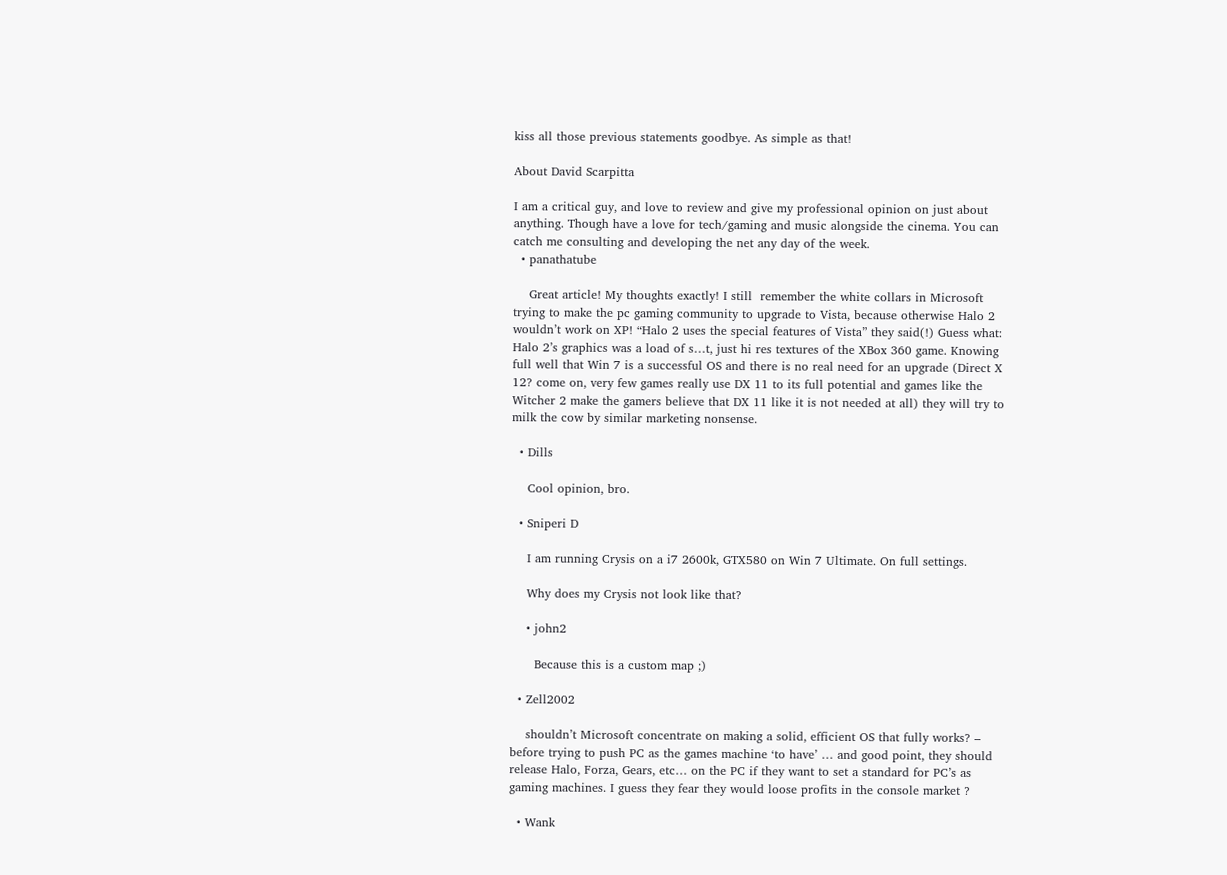kiss all those previous statements goodbye. As simple as that!

About David Scarpitta

I am a critical guy, and love to review and give my professional opinion on just about anything. Though have a love for tech/gaming and music alongside the cinema. You can catch me consulting and developing the net any day of the week.
  • panathatube

    Great article! My thoughts exactly! I still  remember the white collars in Microsoft trying to make the pc gaming community to upgrade to Vista, because otherwise Halo 2 wouldn’t work on XP! “Halo 2 uses the special features of Vista” they said(!) Guess what: Halo 2’s graphics was a load of s…t, just hi res textures of the XBox 360 game. Knowing full well that Win 7 is a successful OS and there is no real need for an upgrade (Direct X 12? come on, very few games really use DX 11 to its full potential and games like the Witcher 2 make the gamers believe that DX 11 like it is not needed at all) they will try to milk the cow by similar marketing nonsense.

  • Dills

    Cool opinion, bro.

  • Sniperi D

    I am running Crysis on a i7 2600k, GTX580 on Win 7 Ultimate. On full settings.

    Why does my Crysis not look like that?

    • john2

      Because this is a custom map ;)

  • Zell2002

    shouldn’t Microsoft concentrate on making a solid, efficient OS that fully works? – before trying to push PC as the games machine ‘to have’ … and good point, they should release Halo, Forza, Gears, etc… on the PC if they want to set a standard for PC’s as gaming machines. I guess they fear they would loose profits in the console market ?

  • Wank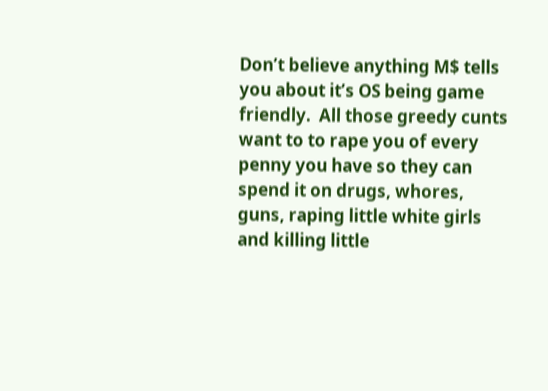Don’t believe anything M$ tells you about it’s OS being game friendly.  All those greedy cunts want to to rape you of every penny you have so they can spend it on drugs, whores, guns, raping little white girls and killing little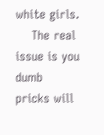white girls.
    The real issue is you dumb pricks will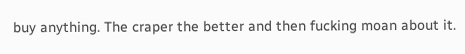buy anything. The craper the better and then fucking moan about it.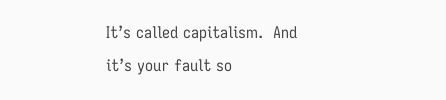It’s called capitalism.  And it’s your fault so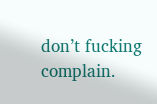don’t fucking complain.